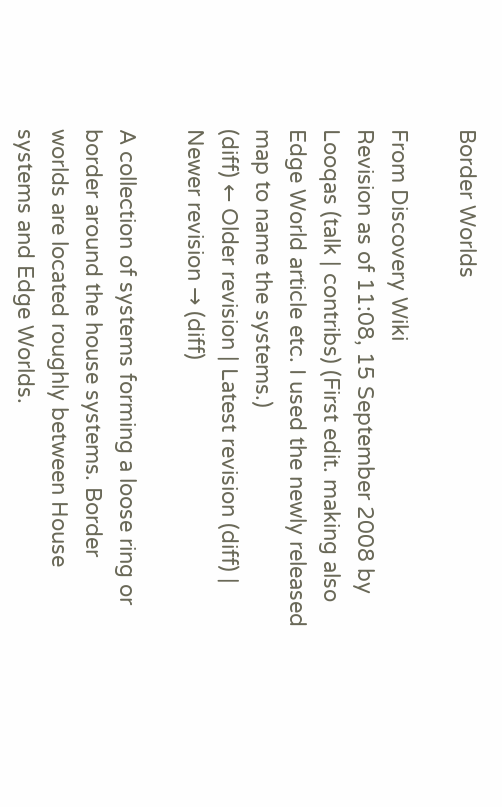Border Worlds

From Discovery Wiki
Revision as of 11:08, 15 September 2008 by Looqas (talk | contribs) (First edit. making also Edge World article etc. I used the newly released map to name the systems.)
(diff) ← Older revision | Latest revision (diff) | Newer revision → (diff)

A collection of systems forming a loose ring or border around the house systems. Border worlds are located roughly between House systems and Edge Worlds.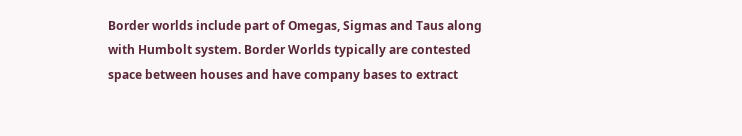Border worlds include part of Omegas, Sigmas and Taus along with Humbolt system. Border Worlds typically are contested space between houses and have company bases to extract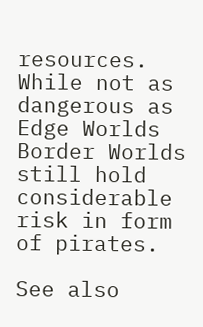resources. While not as dangerous as Edge Worlds Border Worlds still hold considerable risk in form of pirates.

See also